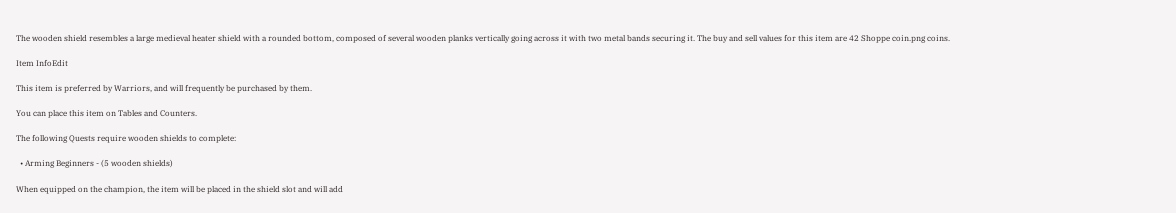The wooden shield resembles a large medieval heater shield with a rounded bottom, composed of several wooden planks vertically going across it with two metal bands securing it. The buy and sell values for this item are 42 Shoppe coin.png coins.

Item InfoEdit

This item is preferred by Warriors, and will frequently be purchased by them.

You can place this item on Tables and Counters.

The following Quests require wooden shields to complete:

  • Arming Beginners - (5 wooden shields)

When equipped on the champion, the item will be placed in the shield slot and will add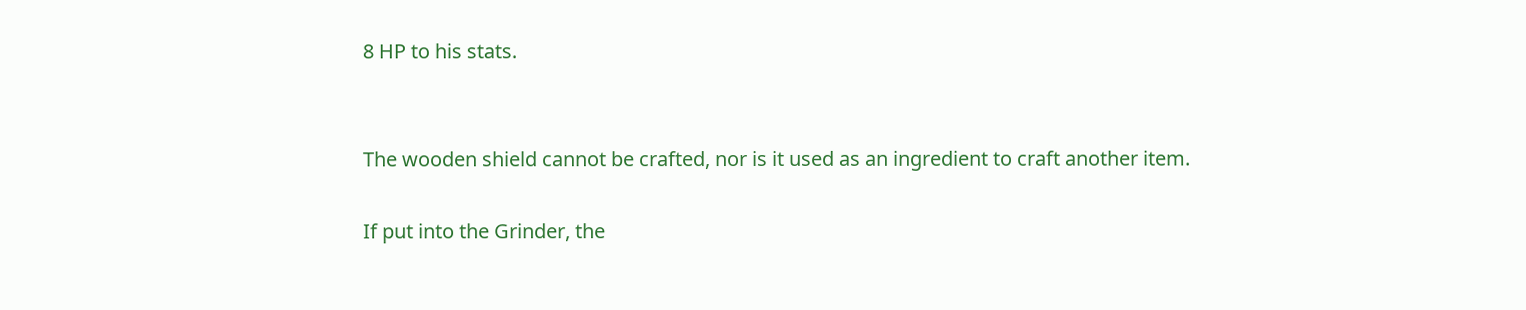8 HP to his stats.


The wooden shield cannot be crafted, nor is it used as an ingredient to craft another item.

If put into the Grinder, the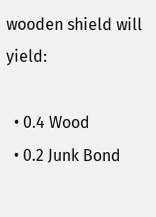wooden shield will yield:

  • 0.4 Wood
  • 0.2 Junk Bond